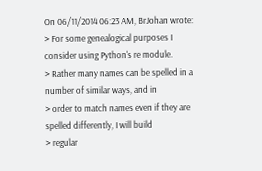On 06/11/2014 06:23 AM, BrJohan wrote:
> For some genealogical purposes I consider using Python's re module.
> Rather many names can be spelled in a number of similar ways, and in
> order to match names even if they are spelled differently, I will build
> regular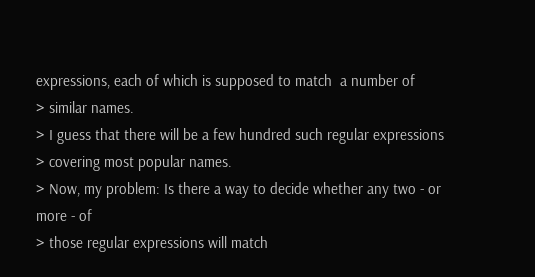expressions, each of which is supposed to match  a number of
> similar names.
> I guess that there will be a few hundred such regular expressions
> covering most popular names.
> Now, my problem: Is there a way to decide whether any two - or more - of
> those regular expressions will match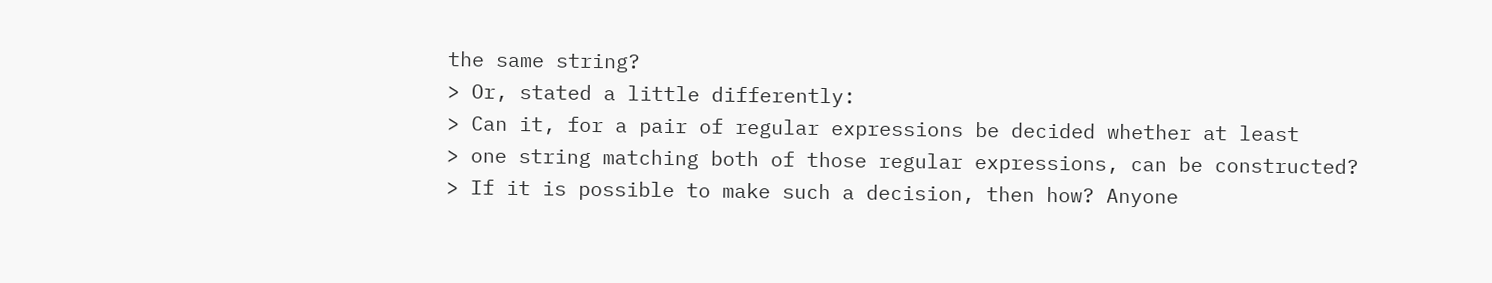the same string?
> Or, stated a little differently:
> Can it, for a pair of regular expressions be decided whether at least
> one string matching both of those regular expressions, can be constructed?
> If it is possible to make such a decision, then how? Anyone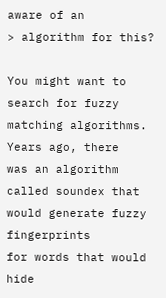aware of an
> algorithm for this?

You might want to search for fuzzy matching algorithms. Years ago, there
was an algorithm called soundex that would generate fuzzy fingerprints
for words that would hide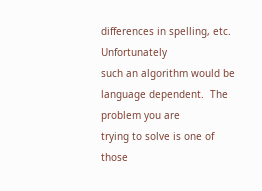differences in spelling, etc.  Unfortunately
such an algorithm would be language dependent.  The problem you are
trying to solve is one of those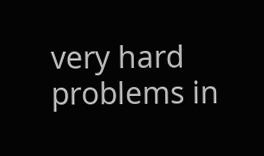very hard problems in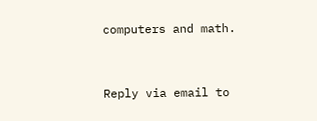computers and math.


Reply via email to